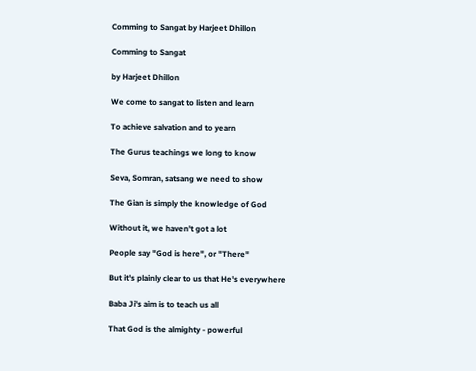Comming to Sangat by Harjeet Dhillon

Comming to Sangat

by Harjeet Dhillon

We come to sangat to listen and learn

To achieve salvation and to yearn

The Gurus teachings we long to know

Seva, Somran, satsang we need to show

The Gian is simply the knowledge of God

Without it, we haven't got a lot

People say "God is here", or "There"

But it's plainly clear to us that He's everywhere

Baba Ji's aim is to teach us all

That God is the almighty - powerful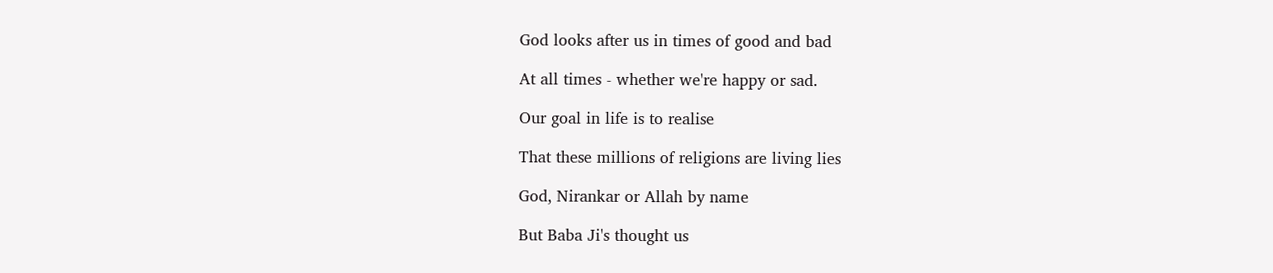God looks after us in times of good and bad

At all times - whether we're happy or sad.

Our goal in life is to realise

That these millions of religions are living lies

God, Nirankar or Allah by name

But Baba Ji's thought us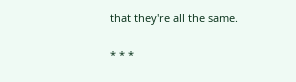that they're all the same.

* * *